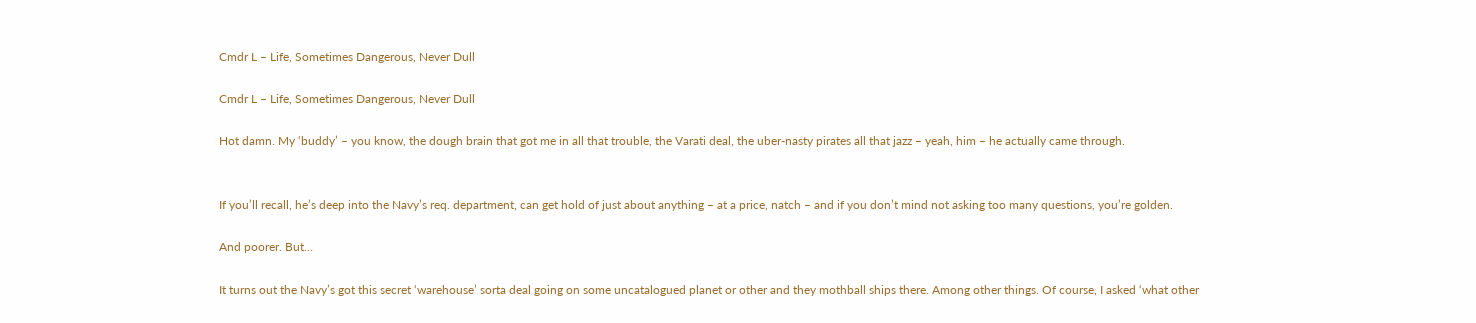Cmdr L – Life, Sometimes Dangerous, Never Dull

Cmdr L – Life, Sometimes Dangerous, Never Dull

Hot damn. My ‘buddy’ – you know, the dough brain that got me in all that trouble, the Varati deal, the uber-nasty pirates all that jazz – yeah, him – he actually came through.


If you’ll recall, he’s deep into the Navy’s req. department, can get hold of just about anything – at a price, natch – and if you don’t mind not asking too many questions, you’re golden.

And poorer. But…

It turns out the Navy’s got this secret ‘warehouse’ sorta deal going on some uncatalogued planet or other and they mothball ships there. Among other things. Of course, I asked ‘what other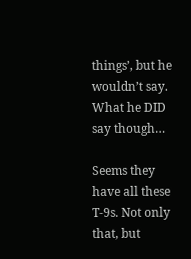things’, but he wouldn’t say. What he DID say though…

Seems they have all these T-9s. Not only that, but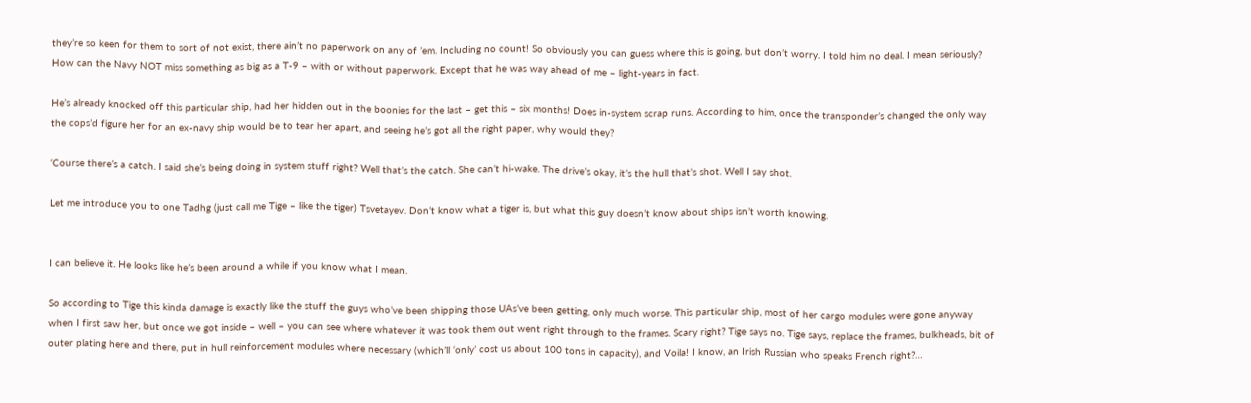they’re so keen for them to sort of not exist, there ain’t no paperwork on any of ’em. Including no count! So obviously you can guess where this is going, but don’t worry. I told him no deal. I mean seriously? How can the Navy NOT miss something as big as a T-9 – with or without paperwork. Except that he was way ahead of me – light-years in fact.

He’s already knocked off this particular ship, had her hidden out in the boonies for the last – get this – six months! Does in-system scrap runs. According to him, once the transponder’s changed the only way the cops’d figure her for an ex-navy ship would be to tear her apart, and seeing he’s got all the right paper, why would they?

‘Course there’s a catch. I said she’s being doing in system stuff right? Well that’s the catch. She can’t hi-wake. The drive’s okay, it’s the hull that’s shot. Well I say shot.

Let me introduce you to one Tadhg (just call me Tige – like the tiger) Tsvetayev. Don’t know what a tiger is, but what this guy doesn’t know about ships isn’t worth knowing.


I can believe it. He looks like he’s been around a while if you know what I mean.

So according to Tige this kinda damage is exactly like the stuff the guys who’ve been shipping those UAs’ve been getting, only much worse. This particular ship, most of her cargo modules were gone anyway when I first saw her, but once we got inside – well – you can see where whatever it was took them out went right through to the frames. Scary right? Tige says no. Tige says, replace the frames, bulkheads, bit of outer plating here and there, put in hull reinforcement modules where necessary (which’ll ‘only’ cost us about 100 tons in capacity), and Voila! I know, an Irish Russian who speaks French right?…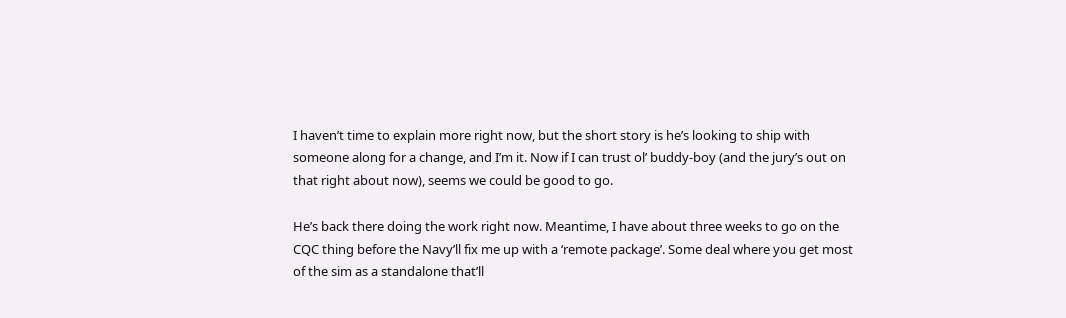I haven’t time to explain more right now, but the short story is he’s looking to ship with someone along for a change, and I’m it. Now if I can trust ol’ buddy-boy (and the jury’s out on that right about now), seems we could be good to go.

He’s back there doing the work right now. Meantime, I have about three weeks to go on the CQC thing before the Navy’ll fix me up with a ‘remote package’. Some deal where you get most of the sim as a standalone that’ll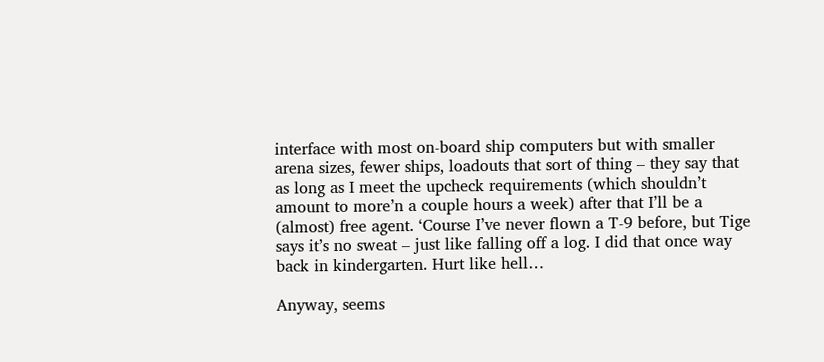interface with most on-board ship computers but with smaller arena sizes, fewer ships, loadouts that sort of thing – they say that as long as I meet the upcheck requirements (which shouldn’t amount to more’n a couple hours a week) after that I’ll be a (almost) free agent. ‘Course I’ve never flown a T-9 before, but Tige says it’s no sweat – just like falling off a log. I did that once way back in kindergarten. Hurt like hell…

Anyway, seems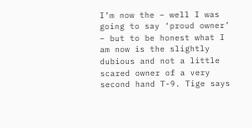I’m now the – well I was going to say ‘proud owner’ – but to be honest what I am now is the slightly dubious and not a little scared owner of a very second hand T-9. Tige says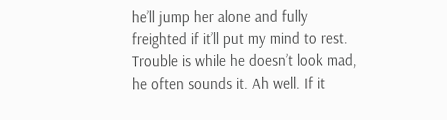he’ll jump her alone and fully freighted if it’ll put my mind to rest. Trouble is while he doesn’t look mad, he often sounds it. Ah well. If it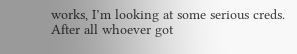works, I’m looking at some serious creds. After all whoever got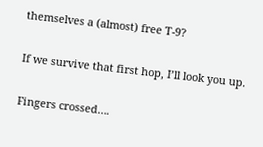themselves a (almost) free T-9?

If we survive that first hop, I’ll look you up.

Fingers crossed….